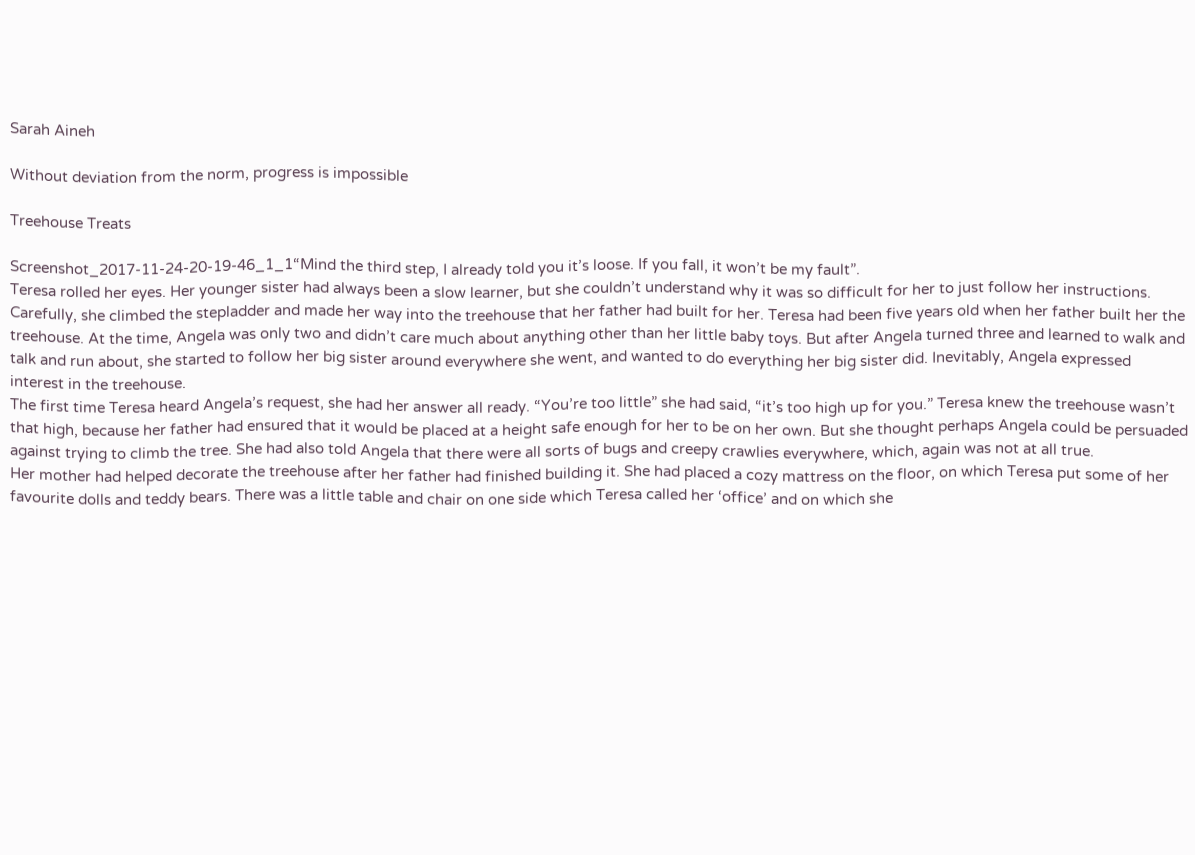Sarah Aineh

Without deviation from the norm, progress is impossible

Treehouse Treats

Screenshot_2017-11-24-20-19-46_1_1“Mind the third step, I already told you it’s loose. If you fall, it won’t be my fault”.
Teresa rolled her eyes. Her younger sister had always been a slow learner, but she couldn’t understand why it was so difficult for her to just follow her instructions.
Carefully, she climbed the stepladder and made her way into the treehouse that her father had built for her. Teresa had been five years old when her father built her the treehouse. At the time, Angela was only two and didn’t care much about anything other than her little baby toys. But after Angela turned three and learned to walk and talk and run about, she started to follow her big sister around everywhere she went, and wanted to do everything her big sister did. Inevitably, Angela expressed interest in the treehouse.
The first time Teresa heard Angela’s request, she had her answer all ready. “You’re too little” she had said, “it’s too high up for you.” Teresa knew the treehouse wasn’t that high, because her father had ensured that it would be placed at a height safe enough for her to be on her own. But she thought perhaps Angela could be persuaded against trying to climb the tree. She had also told Angela that there were all sorts of bugs and creepy crawlies everywhere, which, again was not at all true.
Her mother had helped decorate the treehouse after her father had finished building it. She had placed a cozy mattress on the floor, on which Teresa put some of her favourite dolls and teddy bears. There was a little table and chair on one side which Teresa called her ‘office’ and on which she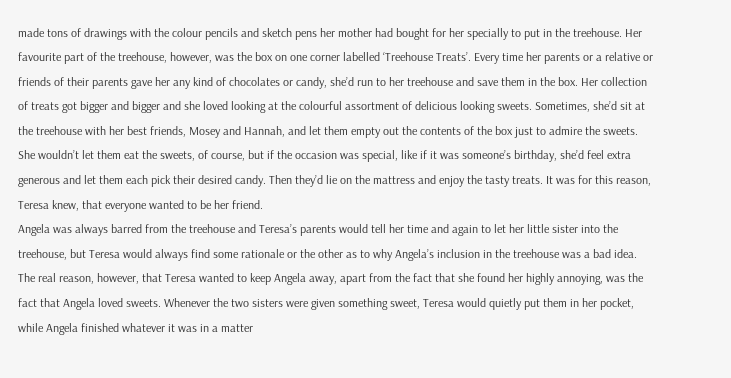made tons of drawings with the colour pencils and sketch pens her mother had bought for her specially to put in the treehouse. Her favourite part of the treehouse, however, was the box on one corner labelled ‘Treehouse Treats’. Every time her parents or a relative or friends of their parents gave her any kind of chocolates or candy, she’d run to her treehouse and save them in the box. Her collection of treats got bigger and bigger and she loved looking at the colourful assortment of delicious looking sweets. Sometimes, she’d sit at the treehouse with her best friends, Mosey and Hannah, and let them empty out the contents of the box just to admire the sweets. She wouldn’t let them eat the sweets, of course, but if the occasion was special, like if it was someone’s birthday, she’d feel extra generous and let them each pick their desired candy. Then they’d lie on the mattress and enjoy the tasty treats. It was for this reason, Teresa knew, that everyone wanted to be her friend.
Angela was always barred from the treehouse and Teresa’s parents would tell her time and again to let her little sister into the treehouse, but Teresa would always find some rationale or the other as to why Angela’s inclusion in the treehouse was a bad idea.
The real reason, however, that Teresa wanted to keep Angela away, apart from the fact that she found her highly annoying, was the fact that Angela loved sweets. Whenever the two sisters were given something sweet, Teresa would quietly put them in her pocket, while Angela finished whatever it was in a matter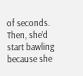of seconds. Then, she’d start bawling because she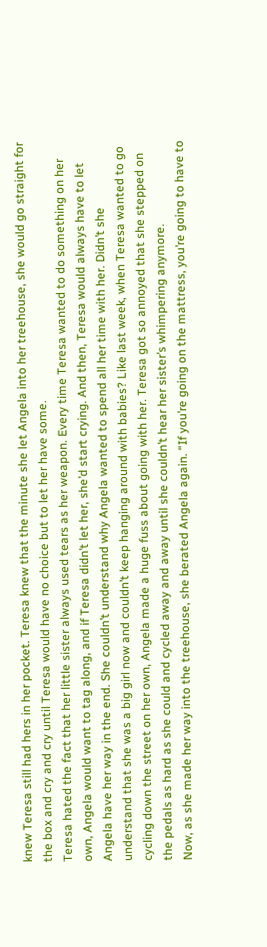knew Teresa still had hers in her pocket. Teresa knew that the minute she let Angela into her treehouse, she would go straight for the box and cry and cry until Teresa would have no choice but to let her have some.
Teresa hated the fact that her little sister always used tears as her weapon. Every time Teresa wanted to do something on her own, Angela would want to tag along, and if Teresa didn’t let her, she’d start crying. And then, Teresa would always have to let Angela have her way in the end. She couldn’t understand why Angela wanted to spend all her time with her. Didn’t she understand that she was a big girl now and couldn’t keep hanging around with babies? Like last week, when Teresa wanted to go cycling down the street on her own, Angela made a huge fuss about going with her. Teresa got so annoyed that she stepped on the pedals as hard as she could and cycled away and away until she couldn’t hear her sister’s whimpering anymore.
Now, as she made her way into the treehouse, she berated Angela again. “If you’re going on the mattress, you’re going to have to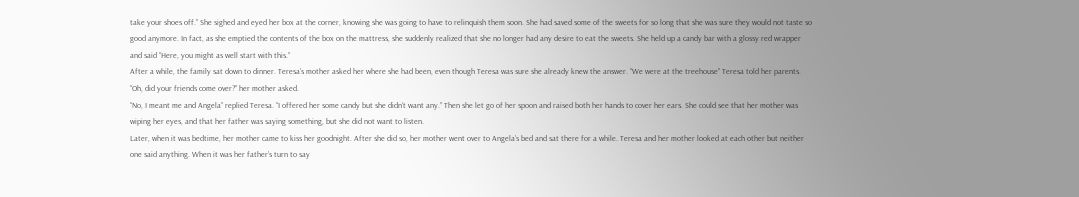take your shoes off.” She sighed and eyed her box at the corner, knowing she was going to have to relinquish them soon. She had saved some of the sweets for so long that she was sure they would not taste so good anymore. In fact, as she emptied the contents of the box on the mattress, she suddenly realized that she no longer had any desire to eat the sweets. She held up a candy bar with a glossy red wrapper and said “Here, you might as well start with this.”
After a while, the family sat down to dinner. Teresa’s mother asked her where she had been, even though Teresa was sure she already knew the answer. “We were at the treehouse” Teresa told her parents.
“Oh, did your friends come over?” her mother asked.
“No, I meant me and Angela” replied Teresa. “I offered her some candy but she didn’t want any.” Then she let go of her spoon and raised both her hands to cover her ears. She could see that her mother was wiping her eyes, and that her father was saying something, but she did not want to listen.
Later, when it was bedtime, her mother came to kiss her goodnight. After she did so, her mother went over to Angela’s bed and sat there for a while. Teresa and her mother looked at each other but neither one said anything. When it was her father’s turn to say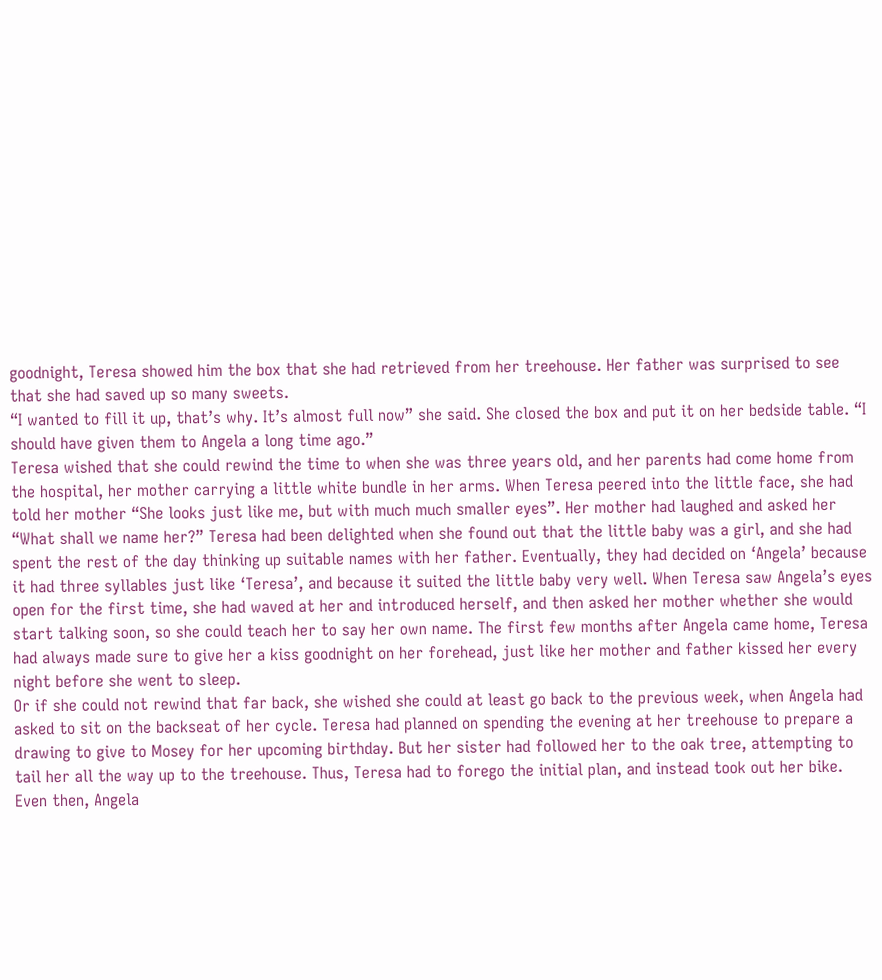goodnight, Teresa showed him the box that she had retrieved from her treehouse. Her father was surprised to see that she had saved up so many sweets.
“I wanted to fill it up, that’s why. It’s almost full now” she said. She closed the box and put it on her bedside table. “I should have given them to Angela a long time ago.”
Teresa wished that she could rewind the time to when she was three years old, and her parents had come home from the hospital, her mother carrying a little white bundle in her arms. When Teresa peered into the little face, she had told her mother “She looks just like me, but with much much smaller eyes”. Her mother had laughed and asked her “What shall we name her?” Teresa had been delighted when she found out that the little baby was a girl, and she had spent the rest of the day thinking up suitable names with her father. Eventually, they had decided on ‘Angela’ because it had three syllables just like ‘Teresa’, and because it suited the little baby very well. When Teresa saw Angela’s eyes open for the first time, she had waved at her and introduced herself, and then asked her mother whether she would start talking soon, so she could teach her to say her own name. The first few months after Angela came home, Teresa had always made sure to give her a kiss goodnight on her forehead, just like her mother and father kissed her every night before she went to sleep.
Or if she could not rewind that far back, she wished she could at least go back to the previous week, when Angela had asked to sit on the backseat of her cycle. Teresa had planned on spending the evening at her treehouse to prepare a drawing to give to Mosey for her upcoming birthday. But her sister had followed her to the oak tree, attempting to tail her all the way up to the treehouse. Thus, Teresa had to forego the initial plan, and instead took out her bike. Even then, Angela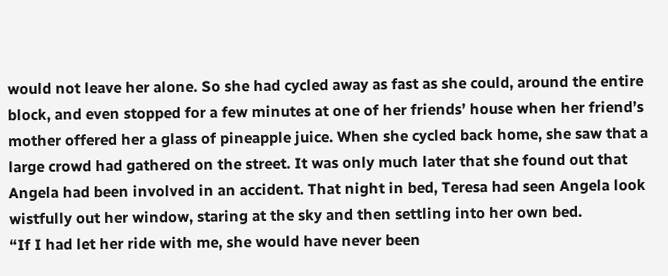would not leave her alone. So she had cycled away as fast as she could, around the entire block, and even stopped for a few minutes at one of her friends’ house when her friend’s mother offered her a glass of pineapple juice. When she cycled back home, she saw that a large crowd had gathered on the street. It was only much later that she found out that Angela had been involved in an accident. That night in bed, Teresa had seen Angela look wistfully out her window, staring at the sky and then settling into her own bed.
“If I had let her ride with me, she would have never been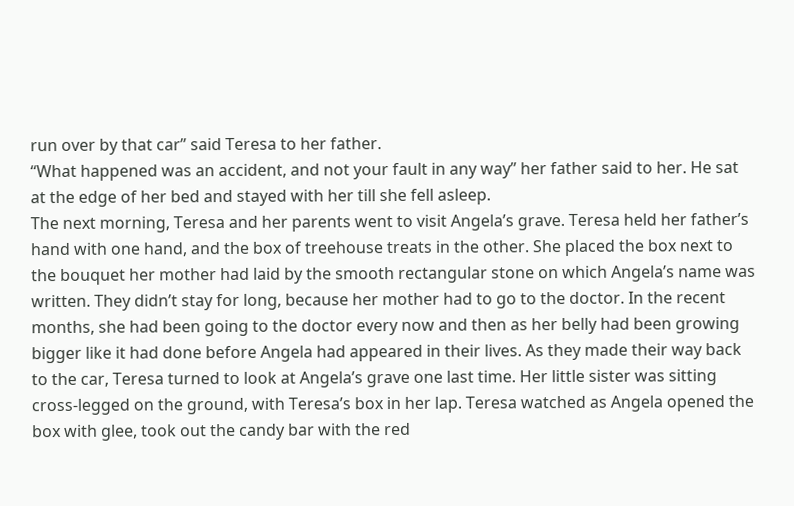run over by that car” said Teresa to her father.
“What happened was an accident, and not your fault in any way” her father said to her. He sat at the edge of her bed and stayed with her till she fell asleep.
The next morning, Teresa and her parents went to visit Angela’s grave. Teresa held her father’s hand with one hand, and the box of treehouse treats in the other. She placed the box next to the bouquet her mother had laid by the smooth rectangular stone on which Angela’s name was written. They didn’t stay for long, because her mother had to go to the doctor. In the recent months, she had been going to the doctor every now and then as her belly had been growing bigger like it had done before Angela had appeared in their lives. As they made their way back to the car, Teresa turned to look at Angela’s grave one last time. Her little sister was sitting cross-legged on the ground, with Teresa’s box in her lap. Teresa watched as Angela opened the box with glee, took out the candy bar with the red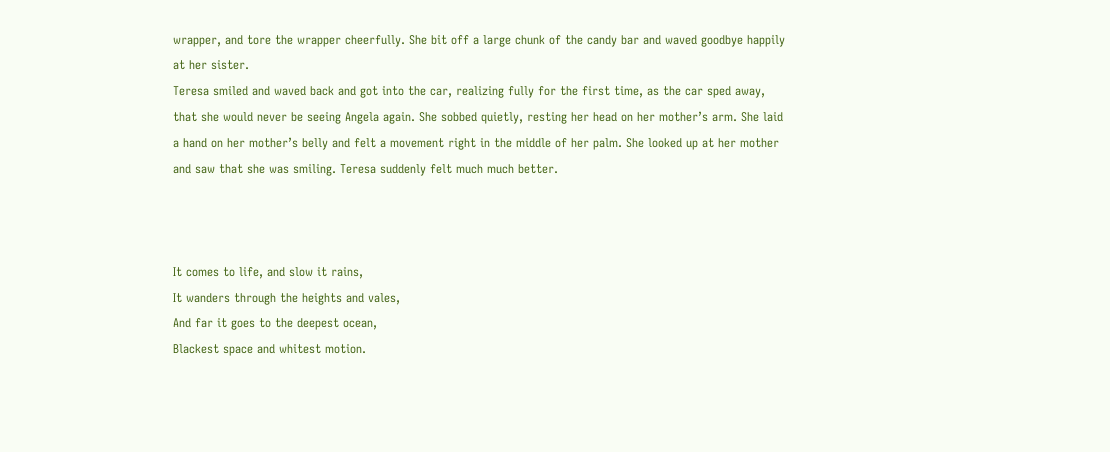wrapper, and tore the wrapper cheerfully. She bit off a large chunk of the candy bar and waved goodbye happily at her sister.
Teresa smiled and waved back and got into the car, realizing fully for the first time, as the car sped away, that she would never be seeing Angela again. She sobbed quietly, resting her head on her mother’s arm. She laid a hand on her mother’s belly and felt a movement right in the middle of her palm. She looked up at her mother and saw that she was smiling. Teresa suddenly felt much much better.



It comes to life, and slow it rains,
It wanders through the heights and vales,
And far it goes to the deepest ocean,
Blackest space and whitest motion.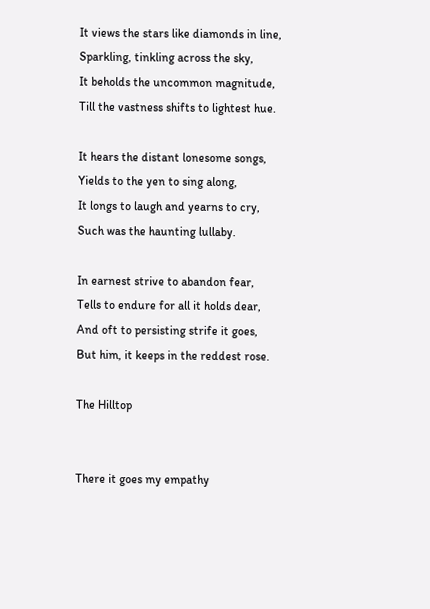It views the stars like diamonds in line,
Sparkling, tinkling across the sky,
It beholds the uncommon magnitude,
Till the vastness shifts to lightest hue.

It hears the distant lonesome songs,
Yields to the yen to sing along,
It longs to laugh and yearns to cry,
Such was the haunting lullaby.

In earnest strive to abandon fear,
Tells to endure for all it holds dear,
And oft to persisting strife it goes,
But him, it keeps in the reddest rose.

The Hilltop


There it goes my empathy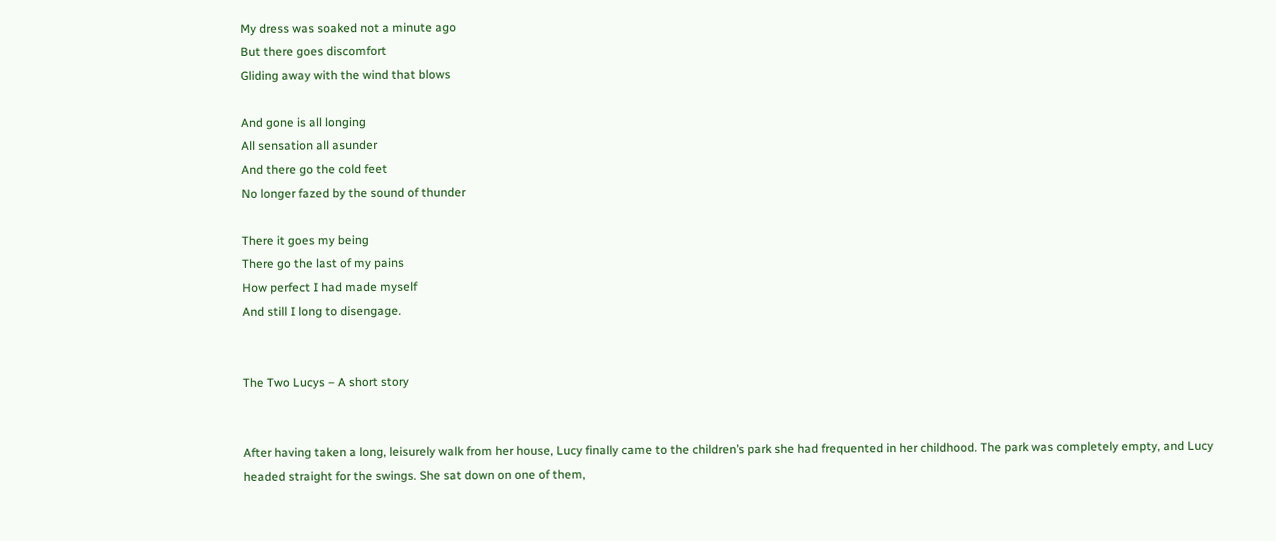My dress was soaked not a minute ago
But there goes discomfort
Gliding away with the wind that blows

And gone is all longing
All sensation all asunder
And there go the cold feet
No longer fazed by the sound of thunder

There it goes my being
There go the last of my pains
How perfect I had made myself
And still I long to disengage.


The Two Lucys – A short story


After having taken a long, leisurely walk from her house, Lucy finally came to the children’s park she had frequented in her childhood. The park was completely empty, and Lucy headed straight for the swings. She sat down on one of them,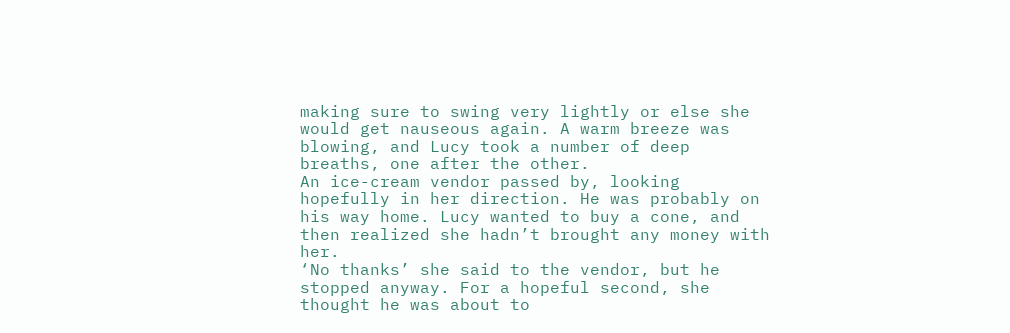making sure to swing very lightly or else she would get nauseous again. A warm breeze was blowing, and Lucy took a number of deep breaths, one after the other.
An ice-cream vendor passed by, looking hopefully in her direction. He was probably on his way home. Lucy wanted to buy a cone, and then realized she hadn’t brought any money with her.
‘No thanks’ she said to the vendor, but he stopped anyway. For a hopeful second, she thought he was about to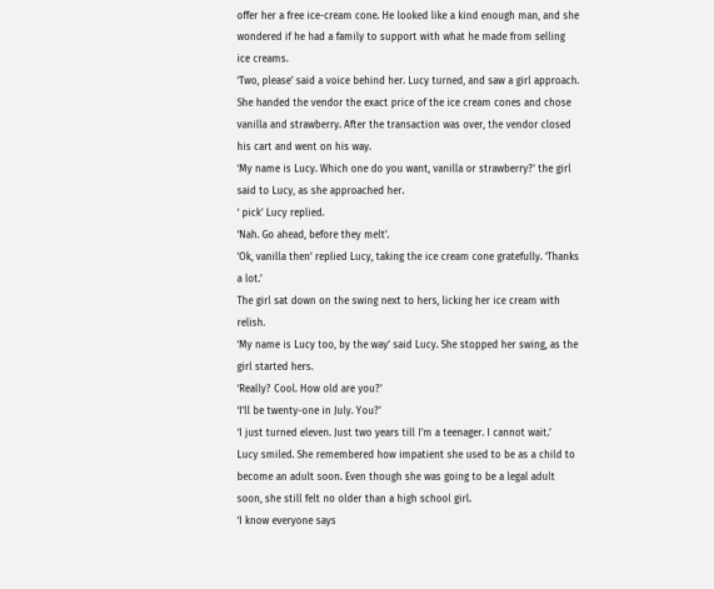offer her a free ice-cream cone. He looked like a kind enough man, and she wondered if he had a family to support with what he made from selling ice creams.
‘Two, please’ said a voice behind her. Lucy turned, and saw a girl approach. She handed the vendor the exact price of the ice cream cones and chose vanilla and strawberry. After the transaction was over, the vendor closed his cart and went on his way.
‘My name is Lucy. Which one do you want, vanilla or strawberry?’ the girl said to Lucy, as she approached her.
‘ pick’ Lucy replied.
‘Nah. Go ahead, before they melt’.
‘Ok, vanilla then’ replied Lucy, taking the ice cream cone gratefully. ‘Thanks a lot.’
The girl sat down on the swing next to hers, licking her ice cream with relish.
‘My name is Lucy too, by the way’ said Lucy. She stopped her swing, as the girl started hers.
‘Really? Cool. How old are you?’
‘I’ll be twenty-one in July. You?’
‘I just turned eleven. Just two years till I’m a teenager. I cannot wait.’
Lucy smiled. She remembered how impatient she used to be as a child to become an adult soon. Even though she was going to be a legal adult soon, she still felt no older than a high school girl.
‘I know everyone says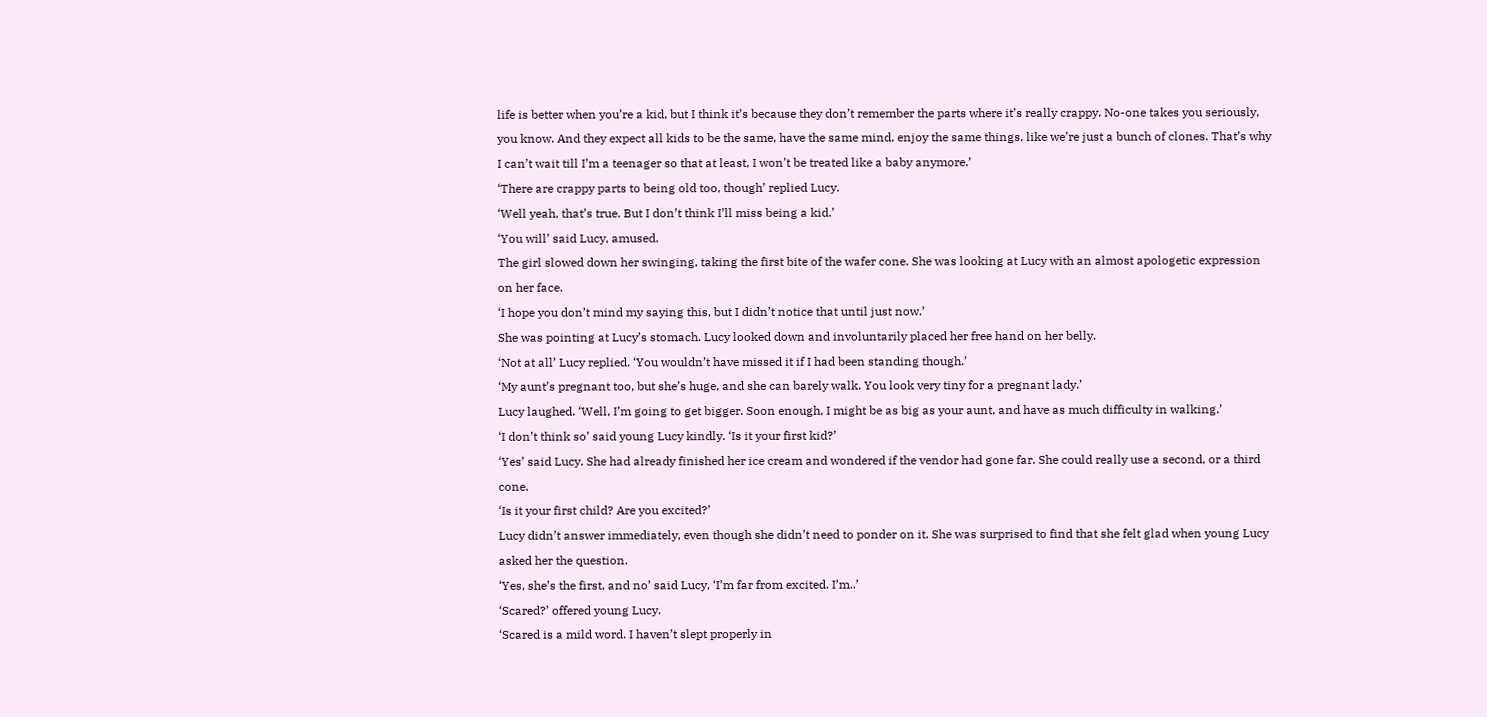life is better when you’re a kid, but I think it’s because they don’t remember the parts where it’s really crappy. No-one takes you seriously, you know. And they expect all kids to be the same, have the same mind, enjoy the same things, like we’re just a bunch of clones. That’s why I can’t wait till I’m a teenager so that at least, I won’t be treated like a baby anymore.’
‘There are crappy parts to being old too, though’ replied Lucy.
‘Well yeah, that’s true. But I don’t think I’ll miss being a kid.’
‘You will’ said Lucy, amused.
The girl slowed down her swinging, taking the first bite of the wafer cone. She was looking at Lucy with an almost apologetic expression on her face.
‘I hope you don’t mind my saying this, but I didn’t notice that until just now.’
She was pointing at Lucy’s stomach. Lucy looked down and involuntarily placed her free hand on her belly.
‘Not at all’ Lucy replied. ‘You wouldn’t have missed it if I had been standing though.’
‘My aunt’s pregnant too, but she’s huge, and she can barely walk. You look very tiny for a pregnant lady.’
Lucy laughed. ‘Well, I’m going to get bigger. Soon enough, I might be as big as your aunt, and have as much difficulty in walking.’
‘I don’t think so’ said young Lucy kindly. ‘Is it your first kid?’
‘Yes’ said Lucy. She had already finished her ice cream and wondered if the vendor had gone far. She could really use a second, or a third cone.
‘Is it your first child? Are you excited?’
Lucy didn’t answer immediately, even though she didn’t need to ponder on it. She was surprised to find that she felt glad when young Lucy asked her the question.
‘Yes, she’s the first, and no’ said Lucy, ‘I’m far from excited. I’m..’
‘Scared?’ offered young Lucy.
‘Scared is a mild word. I haven’t slept properly in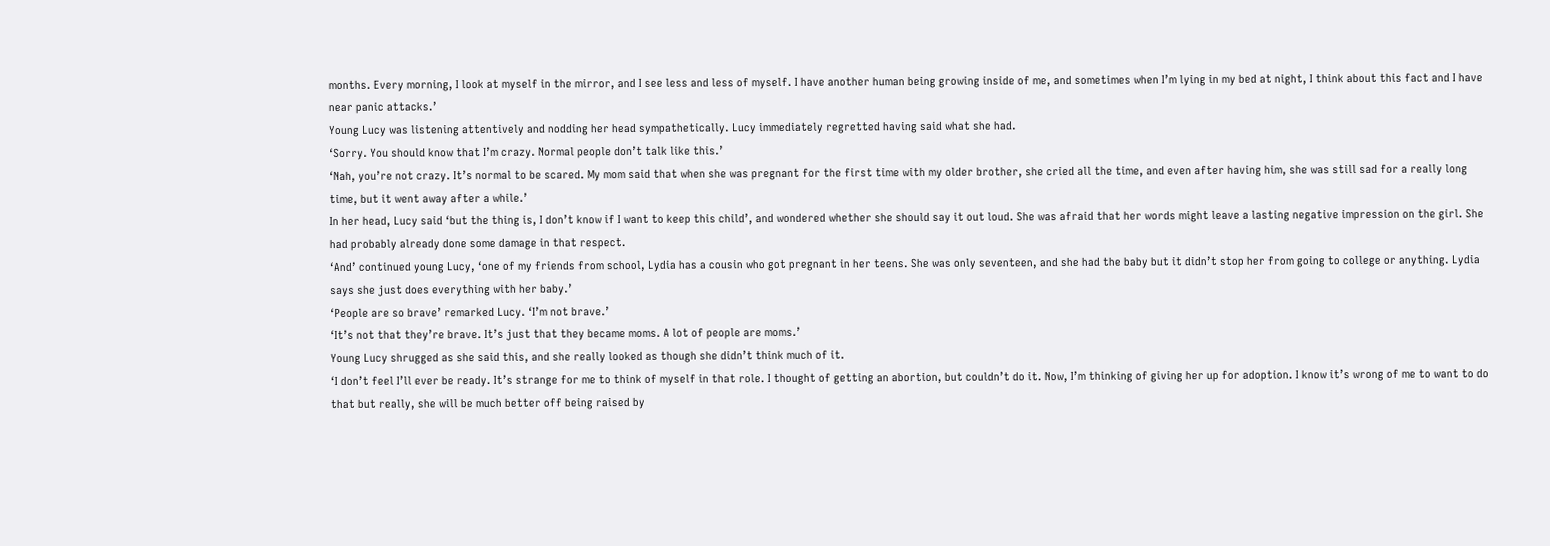months. Every morning, I look at myself in the mirror, and I see less and less of myself. I have another human being growing inside of me, and sometimes when I’m lying in my bed at night, I think about this fact and I have near panic attacks.’
Young Lucy was listening attentively and nodding her head sympathetically. Lucy immediately regretted having said what she had.
‘Sorry. You should know that I’m crazy. Normal people don’t talk like this.’
‘Nah, you’re not crazy. It’s normal to be scared. My mom said that when she was pregnant for the first time with my older brother, she cried all the time, and even after having him, she was still sad for a really long time, but it went away after a while.’
In her head, Lucy said ‘but the thing is, I don’t know if I want to keep this child’, and wondered whether she should say it out loud. She was afraid that her words might leave a lasting negative impression on the girl. She had probably already done some damage in that respect.
‘And’ continued young Lucy, ‘one of my friends from school, Lydia has a cousin who got pregnant in her teens. She was only seventeen, and she had the baby but it didn’t stop her from going to college or anything. Lydia says she just does everything with her baby.’
‘People are so brave’ remarked Lucy. ‘I’m not brave.’
‘It’s not that they’re brave. It’s just that they became moms. A lot of people are moms.’
Young Lucy shrugged as she said this, and she really looked as though she didn’t think much of it.
‘I don’t feel I’ll ever be ready. It’s strange for me to think of myself in that role. I thought of getting an abortion, but couldn’t do it. Now, I’m thinking of giving her up for adoption. I know it’s wrong of me to want to do that but really, she will be much better off being raised by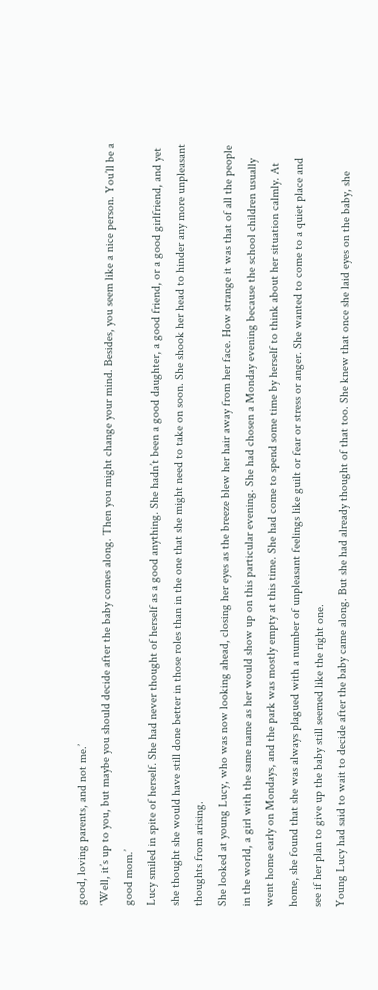good, loving parents, and not me.’
‘Well, it’s up to you, but maybe you should decide after the baby comes along. Then you might change your mind. Besides, you seem like a nice person. You’ll be a good mom.’
Lucy smiled in spite of herself. She had never thought of herself as a good anything. She hadn’t been a good daughter, a good friend, or a good girlfriend, and yet she thought she would have still done better in those roles than in the one that she might need to take on soon. She shook her head to hinder any more unpleasant thoughts from arising.
She looked at young Lucy, who was now looking ahead, closing her eyes as the breeze blew her hair away from her face. How strange it was that of all the people in the world, a girl with the same name as her would show up on this particular evening. She had chosen a Monday evening because the school children usually went home early on Mondays, and the park was mostly empty at this time. She had come to spend some time by herself to think about her situation calmly. At home, she found that she was always plagued with a number of unpleasant feelings like guilt or fear or stress or anger. She wanted to come to a quiet place and see if her plan to give up the baby still seemed like the right one.
Young Lucy had said to wait to decide after the baby came along. But she had already thought of that too. She knew that once she laid eyes on the baby, she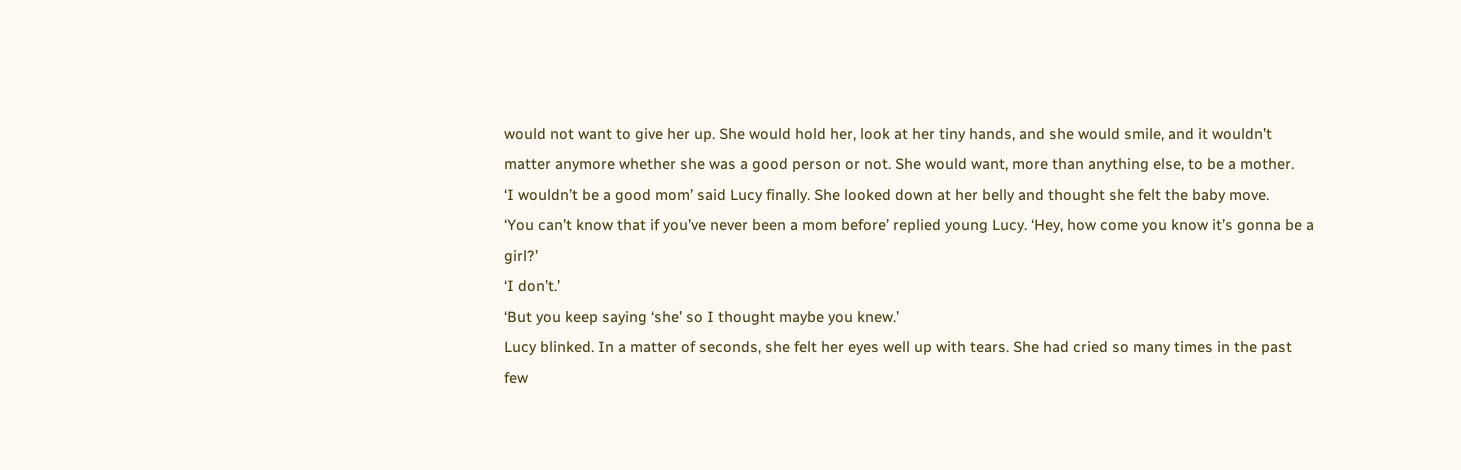would not want to give her up. She would hold her, look at her tiny hands, and she would smile, and it wouldn’t matter anymore whether she was a good person or not. She would want, more than anything else, to be a mother.
‘I wouldn’t be a good mom’ said Lucy finally. She looked down at her belly and thought she felt the baby move.
‘You can’t know that if you’ve never been a mom before’ replied young Lucy. ‘Hey, how come you know it’s gonna be a girl?’
‘I don’t.’
‘But you keep saying ‘she’ so I thought maybe you knew.’
Lucy blinked. In a matter of seconds, she felt her eyes well up with tears. She had cried so many times in the past few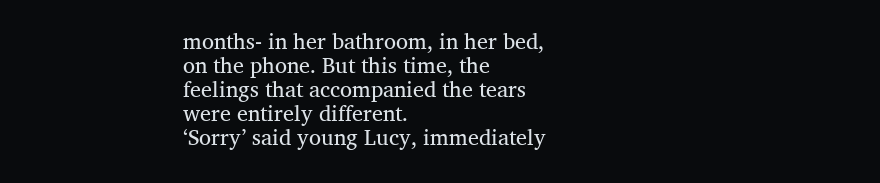months- in her bathroom, in her bed, on the phone. But this time, the feelings that accompanied the tears were entirely different.
‘Sorry’ said young Lucy, immediately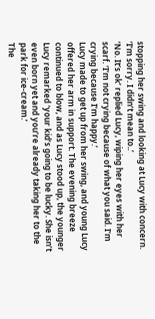stopping her swing and looking at Lucy with concern. ‘I’m sorry. I didn’t mean to..’
‘No. It’s ok’ replied Lucy, wiping her eyes with her scarf. ‘I’m not crying because of what you said. I’m crying because I’m happy.’
Lucy made to get up from her swing, and young Lucy offered her arm in support. The evening breeze continued to blow, and as Lucy stood up, the younger Lucy remarked ‘your kid’s going to be lucky. She isn’t even born yet and you’re already taking her to the park for ice-cream.’
The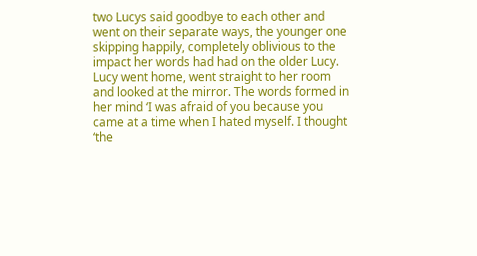two Lucys said goodbye to each other and went on their separate ways, the younger one skipping happily, completely oblivious to the impact her words had had on the older Lucy. Lucy went home, went straight to her room and looked at the mirror. The words formed in her mind ‘I was afraid of you because you came at a time when I hated myself. I thought ‘the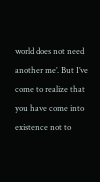world does not need another me’. But I’ve come to realize that you have come into existence not to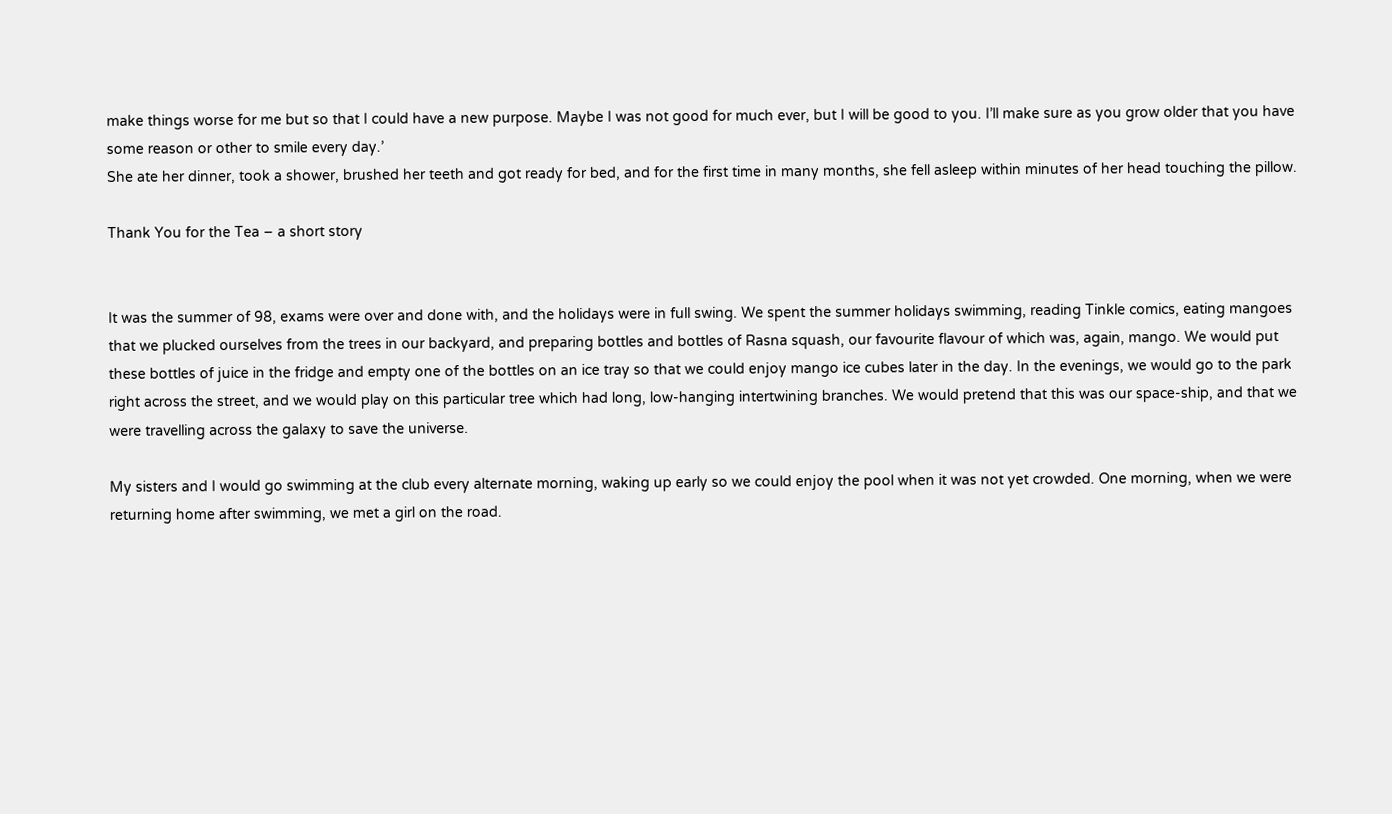make things worse for me but so that I could have a new purpose. Maybe I was not good for much ever, but I will be good to you. I’ll make sure as you grow older that you have some reason or other to smile every day.’
She ate her dinner, took a shower, brushed her teeth and got ready for bed, and for the first time in many months, she fell asleep within minutes of her head touching the pillow.

Thank You for the Tea – a short story


It was the summer of 98, exams were over and done with, and the holidays were in full swing. We spent the summer holidays swimming, reading Tinkle comics, eating mangoes that we plucked ourselves from the trees in our backyard, and preparing bottles and bottles of Rasna squash, our favourite flavour of which was, again, mango. We would put these bottles of juice in the fridge and empty one of the bottles on an ice tray so that we could enjoy mango ice cubes later in the day. In the evenings, we would go to the park right across the street, and we would play on this particular tree which had long, low-hanging intertwining branches. We would pretend that this was our space-ship, and that we were travelling across the galaxy to save the universe.

My sisters and I would go swimming at the club every alternate morning, waking up early so we could enjoy the pool when it was not yet crowded. One morning, when we were returning home after swimming, we met a girl on the road.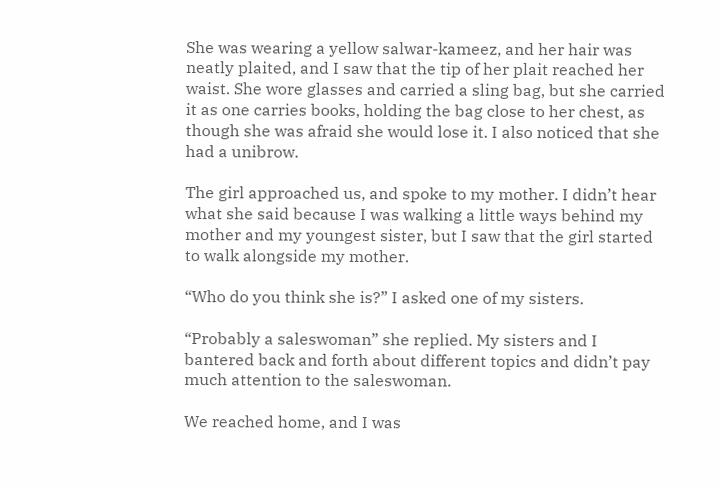She was wearing a yellow salwar-kameez, and her hair was neatly plaited, and I saw that the tip of her plait reached her waist. She wore glasses and carried a sling bag, but she carried it as one carries books, holding the bag close to her chest, as though she was afraid she would lose it. I also noticed that she had a unibrow.

The girl approached us, and spoke to my mother. I didn’t hear what she said because I was walking a little ways behind my mother and my youngest sister, but I saw that the girl started to walk alongside my mother.

“Who do you think she is?” I asked one of my sisters.

“Probably a saleswoman” she replied. My sisters and I bantered back and forth about different topics and didn’t pay much attention to the saleswoman.

We reached home, and I was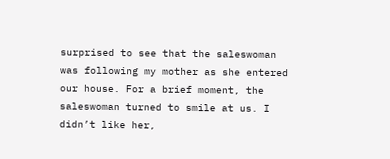surprised to see that the saleswoman was following my mother as she entered our house. For a brief moment, the saleswoman turned to smile at us. I didn’t like her,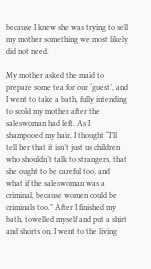because I knew she was trying to sell my mother something we most likely did not need.

My mother asked the maid to prepare some tea for our ‘guest’, and I went to take a bath, fully intending to scold my mother after the saleswoman had left. As I shampooed my hair, I thought “I’ll tell her that it isn’t just us children who shouldn’t talk to strangers, that she ought to be careful too, and what if the saleswoman was a criminal, because women could be criminals too.” After I finished my bath, towelled myself and put a shirt and shorts on, I went to the living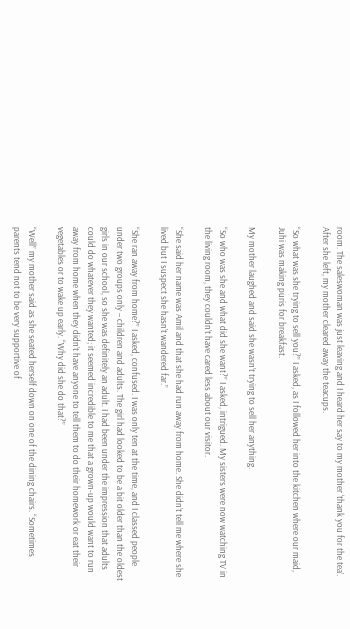room. The saleswoman was just leaving and I heard her say to my mother ‘thank you for the tea’. After she left, my mother cleared away the teacups.

“So what was she trying to sell you?” I asked, as I followed her into the kitchen where our maid, Juhi was making puris for breakfast.

My mother laughed and said she wasn’t trying to sell her anything.

“So who was she and what did she want?” I asked, intrigued. My sisters were now watching TV in the living room, they couldn’t have cared less about our visitor.

“She said her name was Amil and that she had run away from home. She didn’t tell me where she lived but I suspect she hasn’t wandered far.”

“She ran away from home?” I asked, confused. I was only ten at the time, and I classed people under two groups only – children and adults. The girl had looked to be a bit older than the oldest girls in our school, so she was definitely an adult. I had been under the impression that adults could do whatever they wanted; it seemed incredible to me that a grown-up would want to run away from home when they didn’t have anyone to tell them to do their homework or eat their vegetables or to wake up early. “Why did she do that?”

“Well” my mother said as she seated herself down on one of the dining chairs. “Sometimes parents tend not to be very supportive of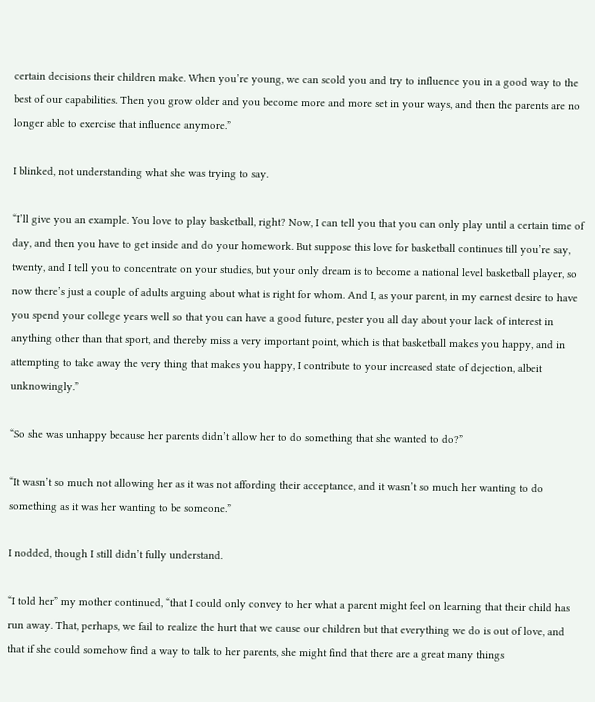certain decisions their children make. When you’re young, we can scold you and try to influence you in a good way to the best of our capabilities. Then you grow older and you become more and more set in your ways, and then the parents are no longer able to exercise that influence anymore.”

I blinked, not understanding what she was trying to say.

“I’ll give you an example. You love to play basketball, right? Now, I can tell you that you can only play until a certain time of day, and then you have to get inside and do your homework. But suppose this love for basketball continues till you’re say, twenty, and I tell you to concentrate on your studies, but your only dream is to become a national level basketball player, so now there’s just a couple of adults arguing about what is right for whom. And I, as your parent, in my earnest desire to have you spend your college years well so that you can have a good future, pester you all day about your lack of interest in anything other than that sport, and thereby miss a very important point, which is that basketball makes you happy, and in attempting to take away the very thing that makes you happy, I contribute to your increased state of dejection, albeit unknowingly.”

“So she was unhappy because her parents didn’t allow her to do something that she wanted to do?”

“It wasn’t so much not allowing her as it was not affording their acceptance, and it wasn’t so much her wanting to do something as it was her wanting to be someone.”

I nodded, though I still didn’t fully understand.

“I told her” my mother continued, “that I could only convey to her what a parent might feel on learning that their child has run away. That, perhaps, we fail to realize the hurt that we cause our children but that everything we do is out of love, and that if she could somehow find a way to talk to her parents, she might find that there are a great many things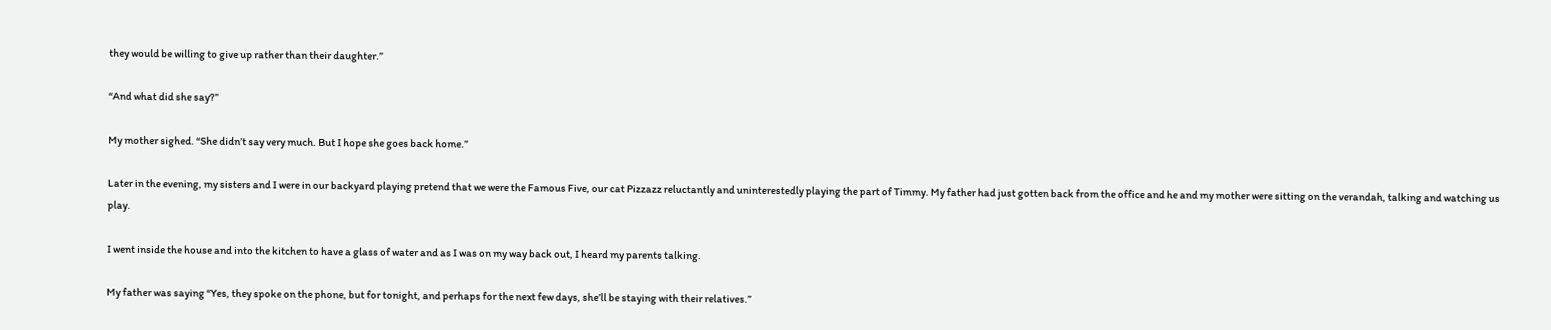they would be willing to give up rather than their daughter.”

“And what did she say?”

My mother sighed. “She didn’t say very much. But I hope she goes back home.”

Later in the evening, my sisters and I were in our backyard playing pretend that we were the Famous Five, our cat Pizzazz reluctantly and uninterestedly playing the part of Timmy. My father had just gotten back from the office and he and my mother were sitting on the verandah, talking and watching us play.

I went inside the house and into the kitchen to have a glass of water and as I was on my way back out, I heard my parents talking.

My father was saying “Yes, they spoke on the phone, but for tonight, and perhaps for the next few days, she’ll be staying with their relatives.”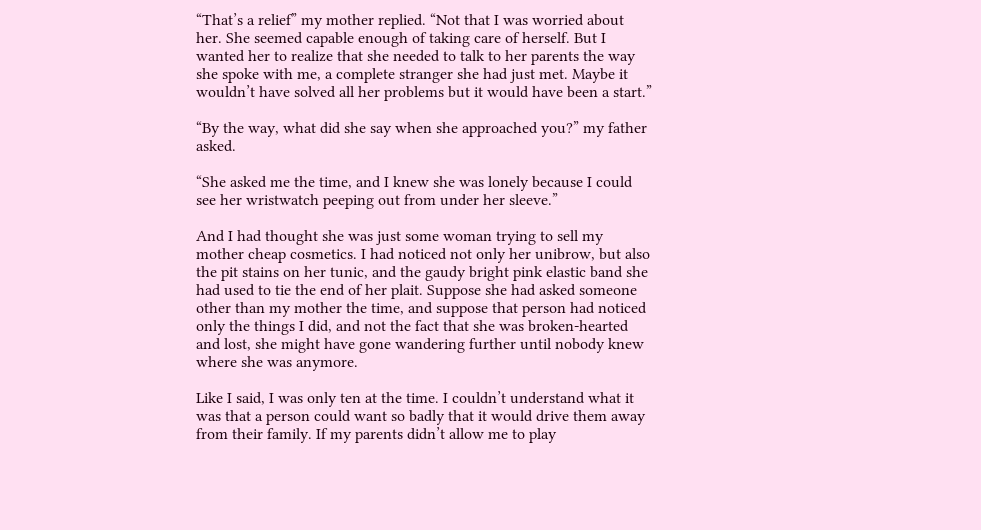“That’s a relief” my mother replied. “Not that I was worried about her. She seemed capable enough of taking care of herself. But I wanted her to realize that she needed to talk to her parents the way she spoke with me, a complete stranger she had just met. Maybe it wouldn’t have solved all her problems but it would have been a start.”

“By the way, what did she say when she approached you?” my father asked.

“She asked me the time, and I knew she was lonely because I could see her wristwatch peeping out from under her sleeve.”

And I had thought she was just some woman trying to sell my mother cheap cosmetics. I had noticed not only her unibrow, but also the pit stains on her tunic, and the gaudy bright pink elastic band she had used to tie the end of her plait. Suppose she had asked someone other than my mother the time, and suppose that person had noticed only the things I did, and not the fact that she was broken-hearted and lost, she might have gone wandering further until nobody knew where she was anymore.

Like I said, I was only ten at the time. I couldn’t understand what it was that a person could want so badly that it would drive them away from their family. If my parents didn’t allow me to play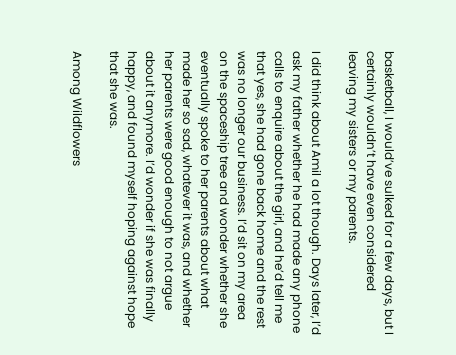basketball, I would’ve sulked for a few days, but I certainly wouldn’t have even considered leaving my sisters or my parents.

I did think about Amil a lot though. Days later, I’d ask my father whether he had made any phone calls to enquire about the girl, and he’d tell me that yes, she had gone back home and the rest was no longer our business. I’d sit on my area on the spaceship tree and wonder whether she eventually spoke to her parents about what made her so sad, whatever it was, and whether her parents were good enough to not argue about it anymore. I’d wonder if she was finally happy, and found myself hoping against hope that she was.

Among Wildflowers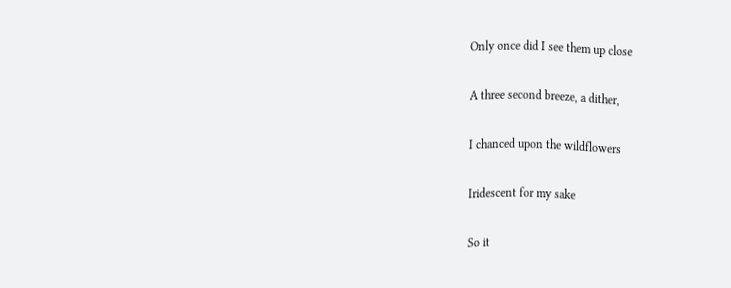Only once did I see them up close

A three second breeze, a dither,

I chanced upon the wildflowers

Iridescent for my sake

So it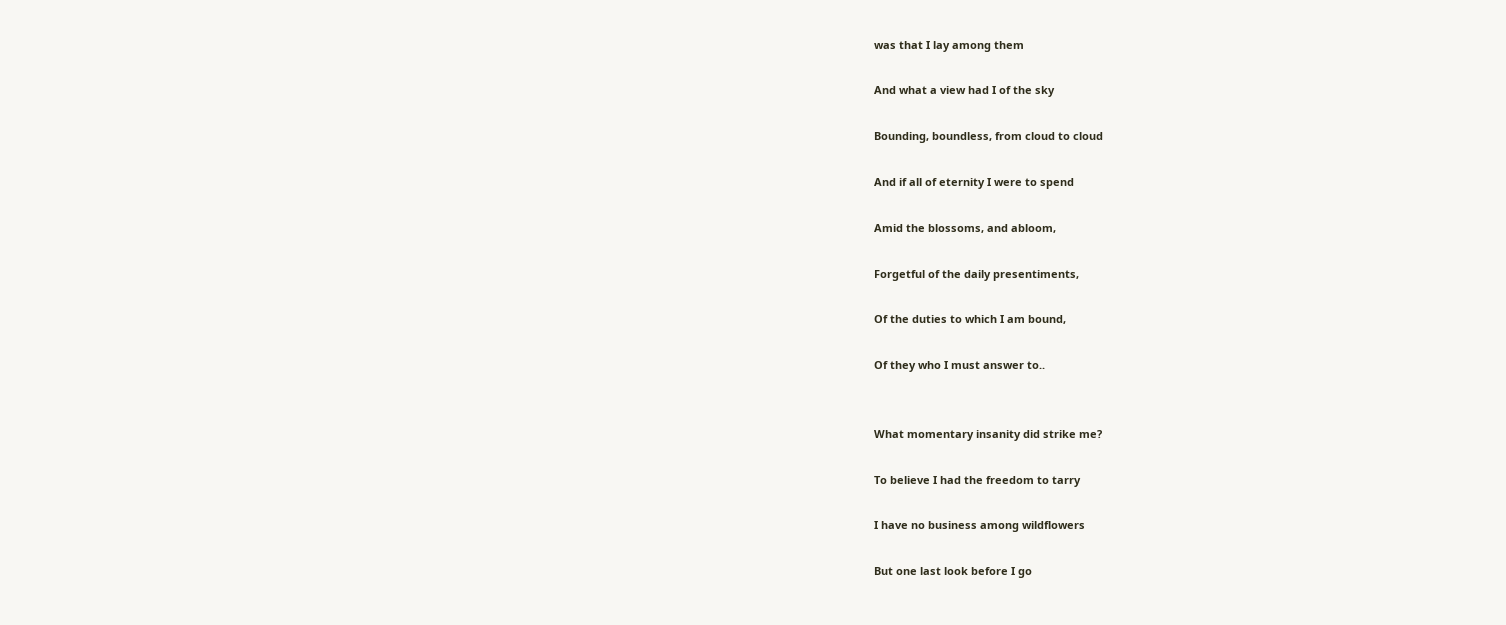was that I lay among them

And what a view had I of the sky

Bounding, boundless, from cloud to cloud

And if all of eternity I were to spend

Amid the blossoms, and abloom,

Forgetful of the daily presentiments,

Of the duties to which I am bound,

Of they who I must answer to..


What momentary insanity did strike me?

To believe I had the freedom to tarry

I have no business among wildflowers

But one last look before I go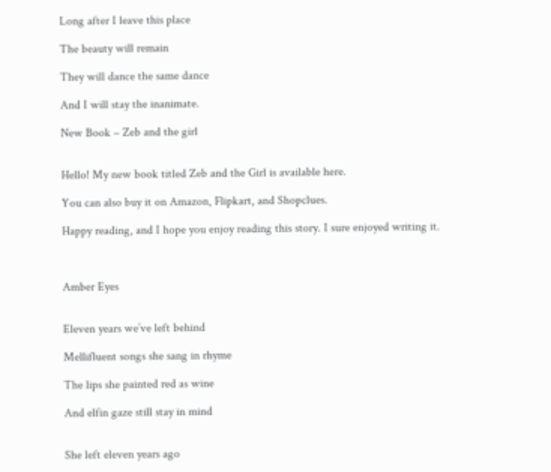Long after I leave this place

The beauty will remain

They will dance the same dance

And I will stay the inanimate.

New Book – Zeb and the girl


Hello! My new book titled Zeb and the Girl is available here.

You can also buy it on Amazon, Flipkart, and Shopclues.

Happy reading, and I hope you enjoy reading this story. I sure enjoyed writing it.



Amber Eyes


Eleven years we’ve left behind

Mellifluent songs she sang in rhyme

The lips she painted red as wine

And elfin gaze still stay in mind


She left eleven years ago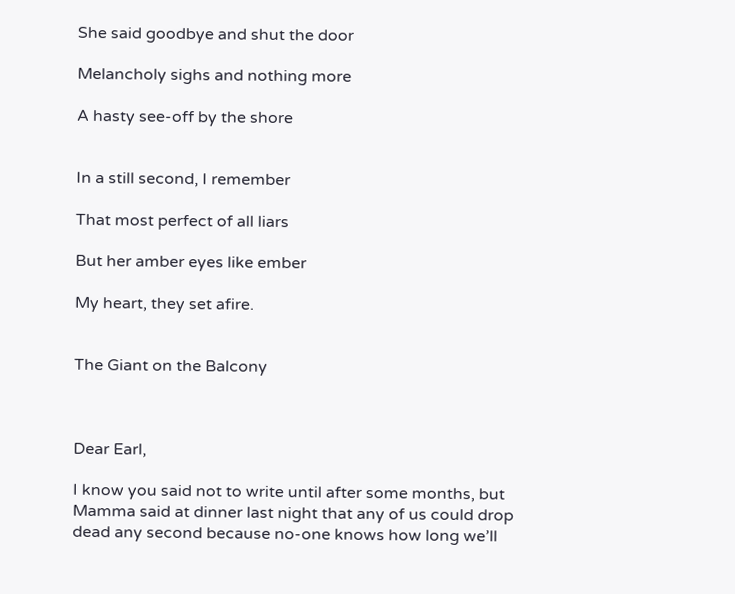She said goodbye and shut the door

Melancholy sighs and nothing more

A hasty see-off by the shore


In a still second, I remember

That most perfect of all liars

But her amber eyes like ember

My heart, they set afire.


The Giant on the Balcony



Dear Earl,

I know you said not to write until after some months, but Mamma said at dinner last night that any of us could drop dead any second because no-one knows how long we’ll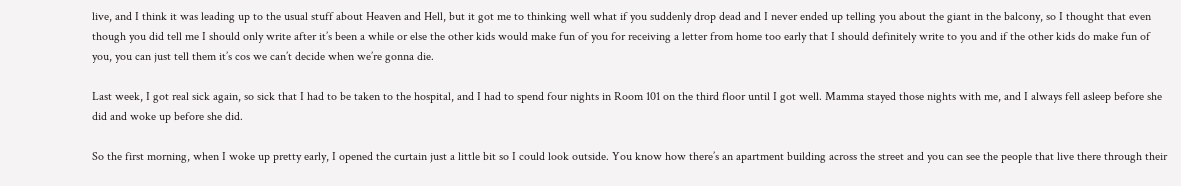live, and I think it was leading up to the usual stuff about Heaven and Hell, but it got me to thinking well what if you suddenly drop dead and I never ended up telling you about the giant in the balcony, so I thought that even though you did tell me I should only write after it’s been a while or else the other kids would make fun of you for receiving a letter from home too early that I should definitely write to you and if the other kids do make fun of you, you can just tell them it’s cos we can’t decide when we’re gonna die.

Last week, I got real sick again, so sick that I had to be taken to the hospital, and I had to spend four nights in Room 101 on the third floor until I got well. Mamma stayed those nights with me, and I always fell asleep before she did and woke up before she did.

So the first morning, when I woke up pretty early, I opened the curtain just a little bit so I could look outside. You know how there’s an apartment building across the street and you can see the people that live there through their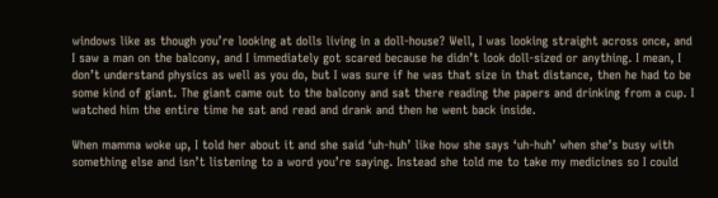windows like as though you’re looking at dolls living in a doll-house? Well, I was looking straight across once, and I saw a man on the balcony, and I immediately got scared because he didn’t look doll-sized or anything. I mean, I don’t understand physics as well as you do, but I was sure if he was that size in that distance, then he had to be some kind of giant. The giant came out to the balcony and sat there reading the papers and drinking from a cup. I watched him the entire time he sat and read and drank and then he went back inside.

When mamma woke up, I told her about it and she said ‘uh-huh’ like how she says ‘uh-huh’ when she’s busy with something else and isn’t listening to a word you’re saying. Instead she told me to take my medicines so I could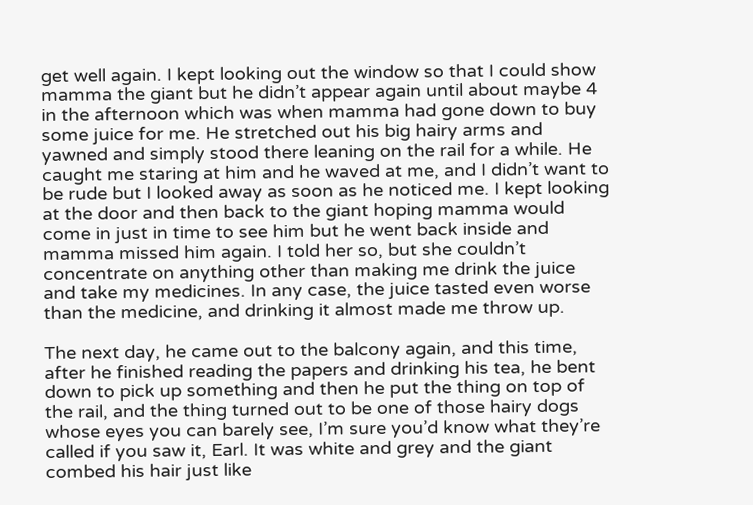get well again. I kept looking out the window so that I could show mamma the giant but he didn’t appear again until about maybe 4 in the afternoon which was when mamma had gone down to buy some juice for me. He stretched out his big hairy arms and yawned and simply stood there leaning on the rail for a while. He caught me staring at him and he waved at me, and I didn’t want to be rude but I looked away as soon as he noticed me. I kept looking at the door and then back to the giant hoping mamma would come in just in time to see him but he went back inside and mamma missed him again. I told her so, but she couldn’t concentrate on anything other than making me drink the juice and take my medicines. In any case, the juice tasted even worse than the medicine, and drinking it almost made me throw up.

The next day, he came out to the balcony again, and this time, after he finished reading the papers and drinking his tea, he bent down to pick up something and then he put the thing on top of the rail, and the thing turned out to be one of those hairy dogs whose eyes you can barely see, I’m sure you’d know what they’re called if you saw it, Earl. It was white and grey and the giant combed his hair just like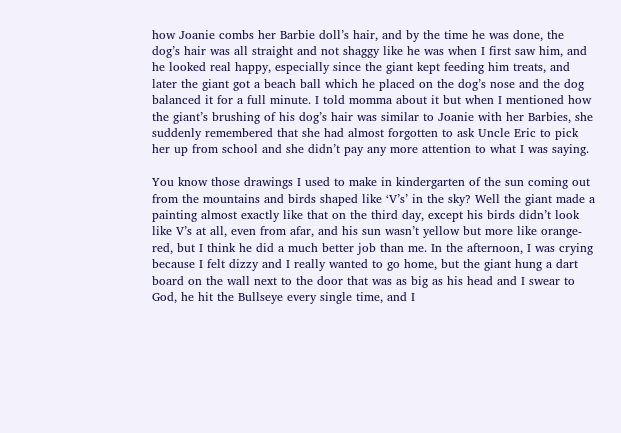how Joanie combs her Barbie doll’s hair, and by the time he was done, the dog’s hair was all straight and not shaggy like he was when I first saw him, and he looked real happy, especially since the giant kept feeding him treats, and later the giant got a beach ball which he placed on the dog’s nose and the dog balanced it for a full minute. I told momma about it but when I mentioned how the giant’s brushing of his dog’s hair was similar to Joanie with her Barbies, she suddenly remembered that she had almost forgotten to ask Uncle Eric to pick her up from school and she didn’t pay any more attention to what I was saying.

You know those drawings I used to make in kindergarten of the sun coming out from the mountains and birds shaped like ‘V’s’ in the sky? Well the giant made a painting almost exactly like that on the third day, except his birds didn’t look like V’s at all, even from afar, and his sun wasn’t yellow but more like orange-red, but I think he did a much better job than me. In the afternoon, I was crying because I felt dizzy and I really wanted to go home, but the giant hung a dart board on the wall next to the door that was as big as his head and I swear to God, he hit the Bullseye every single time, and I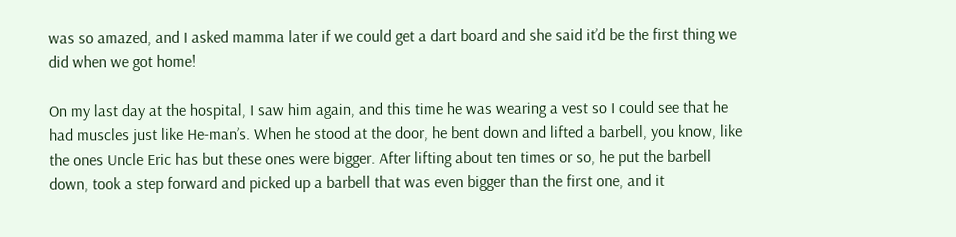was so amazed, and I asked mamma later if we could get a dart board and she said it’d be the first thing we did when we got home!

On my last day at the hospital, I saw him again, and this time he was wearing a vest so I could see that he had muscles just like He-man’s. When he stood at the door, he bent down and lifted a barbell, you know, like the ones Uncle Eric has but these ones were bigger. After lifting about ten times or so, he put the barbell down, took a step forward and picked up a barbell that was even bigger than the first one, and it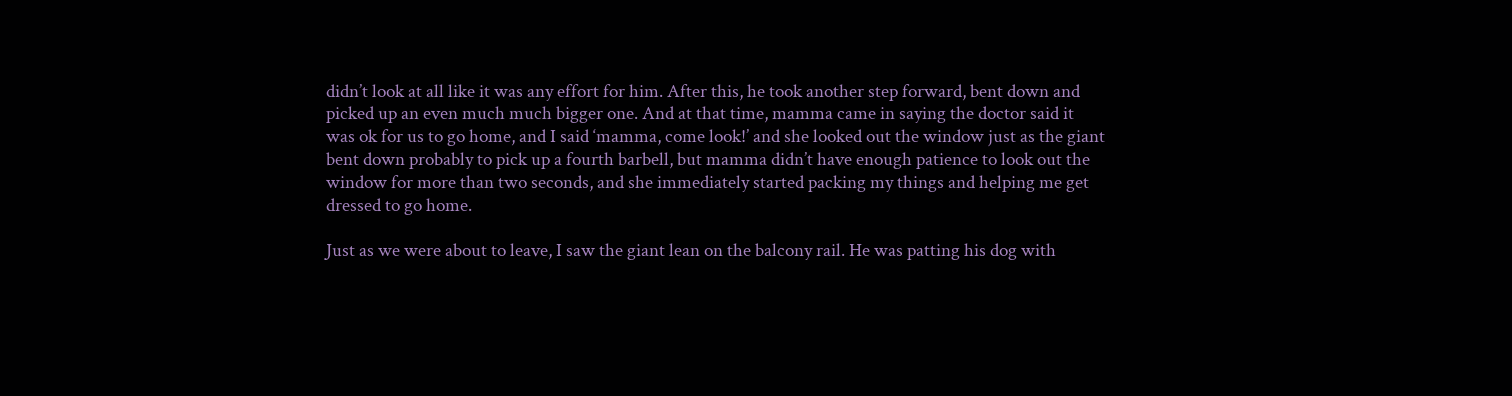didn’t look at all like it was any effort for him. After this, he took another step forward, bent down and picked up an even much much bigger one. And at that time, mamma came in saying the doctor said it was ok for us to go home, and I said ‘mamma, come look!’ and she looked out the window just as the giant bent down probably to pick up a fourth barbell, but mamma didn’t have enough patience to look out the window for more than two seconds, and she immediately started packing my things and helping me get dressed to go home.

Just as we were about to leave, I saw the giant lean on the balcony rail. He was patting his dog with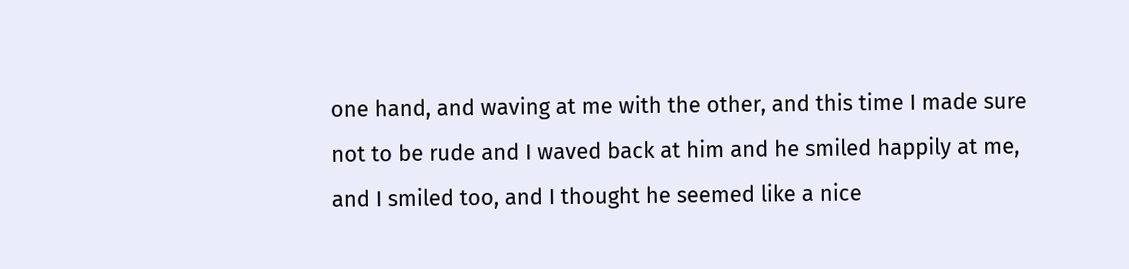one hand, and waving at me with the other, and this time I made sure not to be rude and I waved back at him and he smiled happily at me, and I smiled too, and I thought he seemed like a nice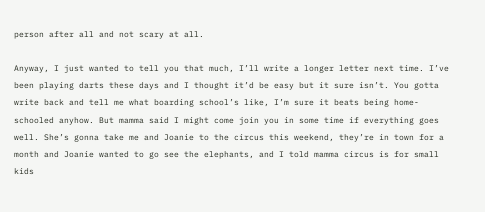person after all and not scary at all.

Anyway, I just wanted to tell you that much, I’ll write a longer letter next time. I’ve been playing darts these days and I thought it’d be easy but it sure isn’t. You gotta write back and tell me what boarding school’s like, I’m sure it beats being home-schooled anyhow. But mamma said I might come join you in some time if everything goes well. She’s gonna take me and Joanie to the circus this weekend, they’re in town for a month and Joanie wanted to go see the elephants, and I told mamma circus is for small kids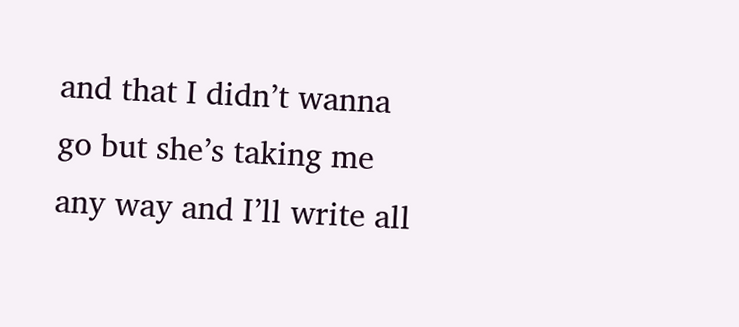and that I didn’t wanna go but she’s taking me any way and I’ll write all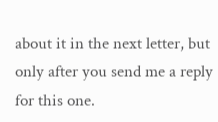about it in the next letter, but only after you send me a reply for this one.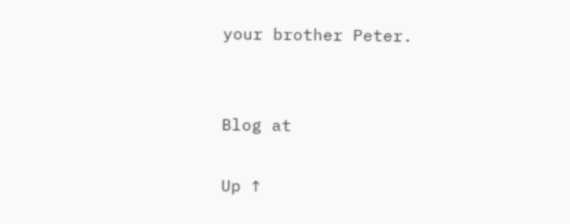your brother Peter.


Blog at

Up ↑